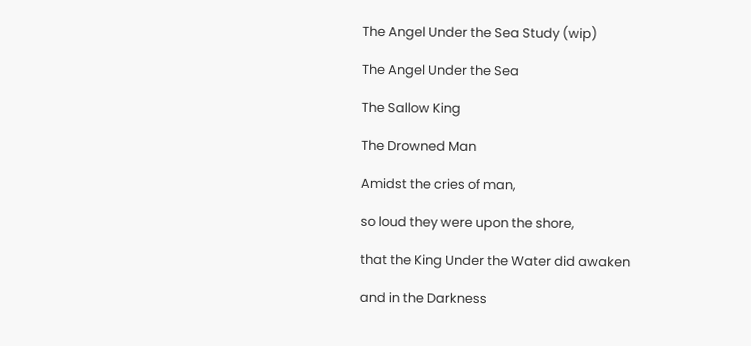The Angel Under the Sea Study (wip)

The Angel Under the Sea

The Sallow King

The Drowned Man

Amidst the cries of man,

so loud they were upon the shore,

that the King Under the Water did awaken

and in the Darkness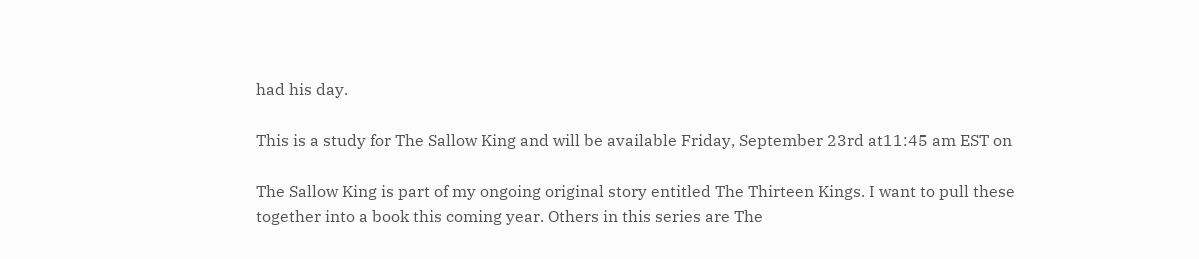had his day.

This is a study for The Sallow King and will be available Friday, September 23rd at11:45 am EST on

The Sallow King is part of my ongoing original story entitled The Thirteen Kings. I want to pull these together into a book this coming year. Others in this series are The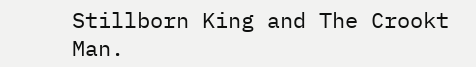Stillborn King and The Crookt Man.